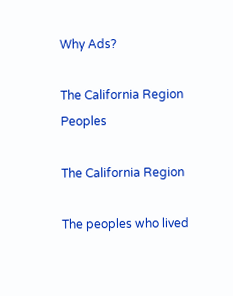Why Ads?

The California Region Peoples

The California Region

The peoples who lived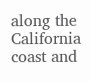along the California coast and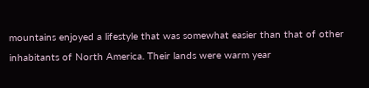mountains enjoyed a lifestyle that was somewhat easier than that of other inhabitants of North America. Their lands were warm year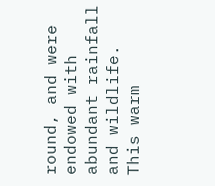round, and were endowed with abundant rainfall and wildlife. This warm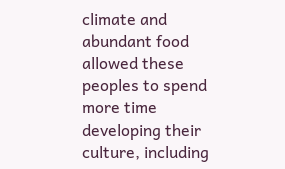climate and abundant food allowed these peoples to spend more time developing their culture, including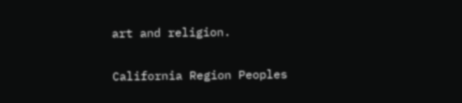art and religion.

California Region Peoples